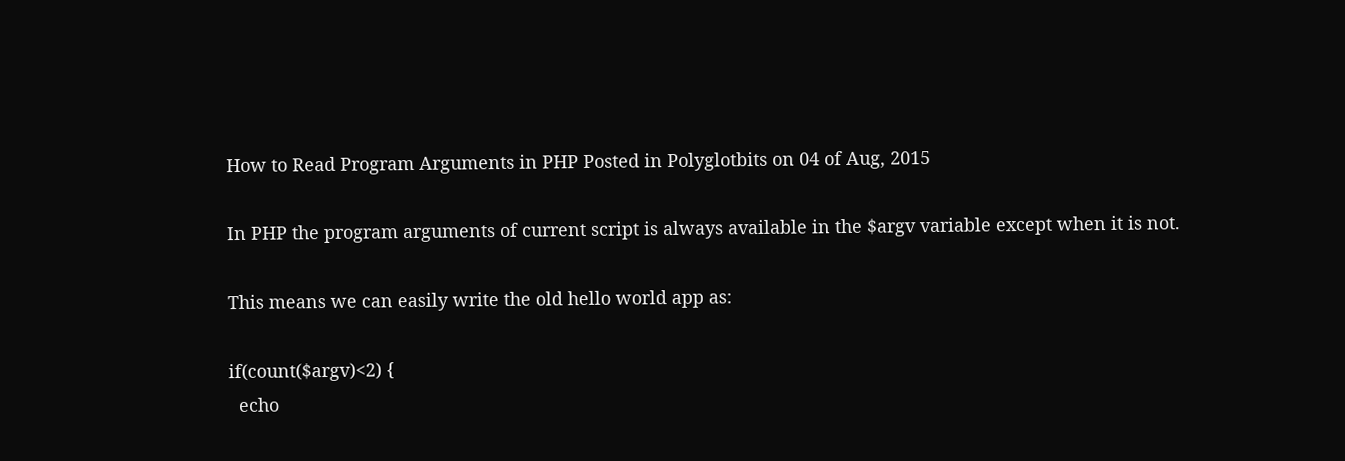How to Read Program Arguments in PHP Posted in Polyglotbits on 04 of Aug, 2015

In PHP the program arguments of current script is always available in the $argv variable except when it is not.

This means we can easily write the old hello world app as:

if(count($argv)<2) {
  echo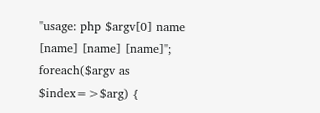"usage: php $argv[0] name [name] [name] [name]";
foreach($argv as $index=>$arg) {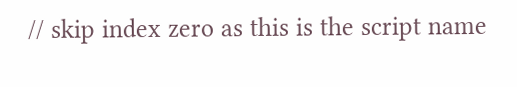// skip index zero as this is the script name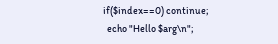if($index==0) continue;
  echo "Hello $arg\n";